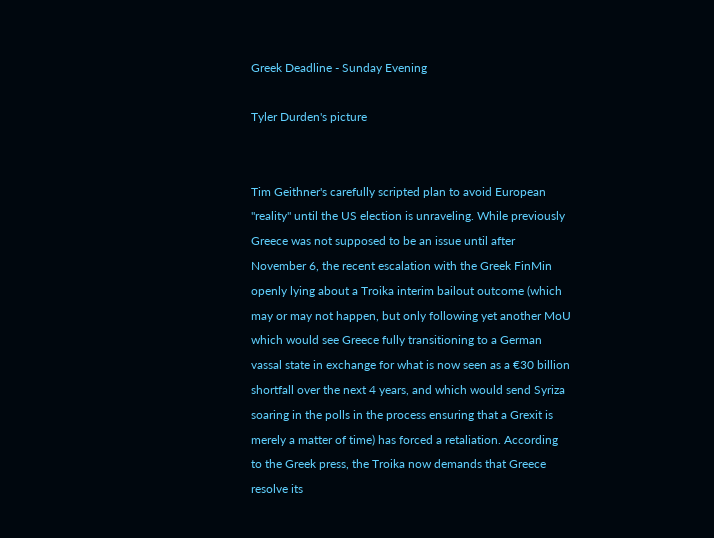Greek Deadline - Sunday Evening

Tyler Durden's picture


Tim Geithner's carefully scripted plan to avoid European "reality" until the US election is unraveling. While previously Greece was not supposed to be an issue until after November 6, the recent escalation with the Greek FinMin openly lying about a Troika interim bailout outcome (which may or may not happen, but only following yet another MoU which would see Greece fully transitioning to a German vassal state in exchange for what is now seen as a €30 billion shortfall over the next 4 years, and which would send Syriza soaring in the polls in the process ensuring that a Grexit is merely a matter of time) has forced a retaliation. According to the Greek press, the Troika now demands that Greece resolve its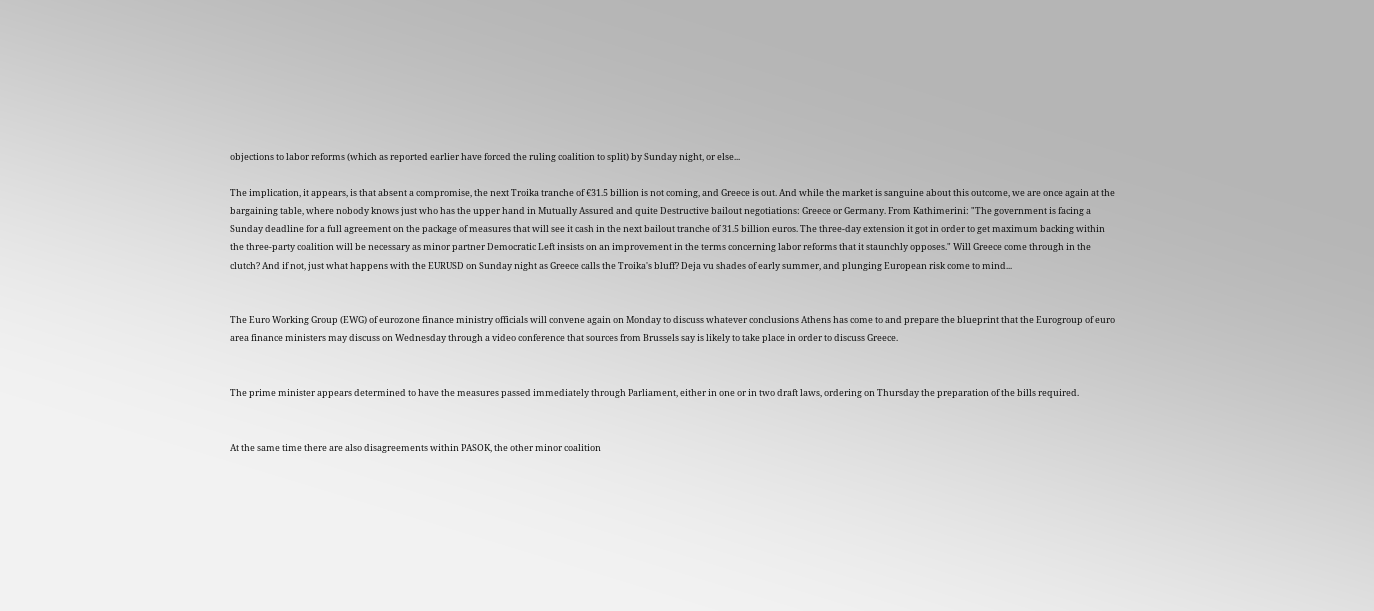objections to labor reforms (which as reported earlier have forced the ruling coalition to split) by Sunday night, or else...

The implication, it appears, is that absent a compromise, the next Troika tranche of €31.5 billion is not coming, and Greece is out. And while the market is sanguine about this outcome, we are once again at the bargaining table, where nobody knows just who has the upper hand in Mutually Assured and quite Destructive bailout negotiations: Greece or Germany. From Kathimerini: "The government is facing a Sunday deadline for a full agreement on the package of measures that will see it cash in the next bailout tranche of 31.5 billion euros. The three-day extension it got in order to get maximum backing within the three-party coalition will be necessary as minor partner Democratic Left insists on an improvement in the terms concerning labor reforms that it staunchly opposes." Will Greece come through in the clutch? And if not, just what happens with the EURUSD on Sunday night as Greece calls the Troika's bluff? Deja vu shades of early summer, and plunging European risk come to mind...


The Euro Working Group (EWG) of eurozone finance ministry officials will convene again on Monday to discuss whatever conclusions Athens has come to and prepare the blueprint that the Eurogroup of euro area finance ministers may discuss on Wednesday through a video conference that sources from Brussels say is likely to take place in order to discuss Greece.


The prime minister appears determined to have the measures passed immediately through Parliament, either in one or in two draft laws, ordering on Thursday the preparation of the bills required.


At the same time there are also disagreements within PASOK, the other minor coalition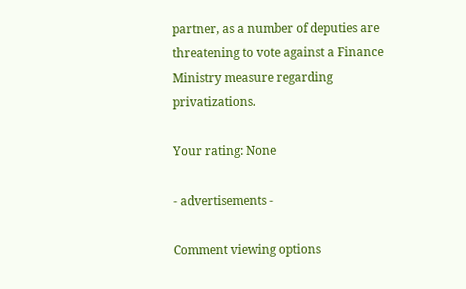partner, as a number of deputies are threatening to vote against a Finance Ministry measure regarding privatizations.

Your rating: None

- advertisements -

Comment viewing options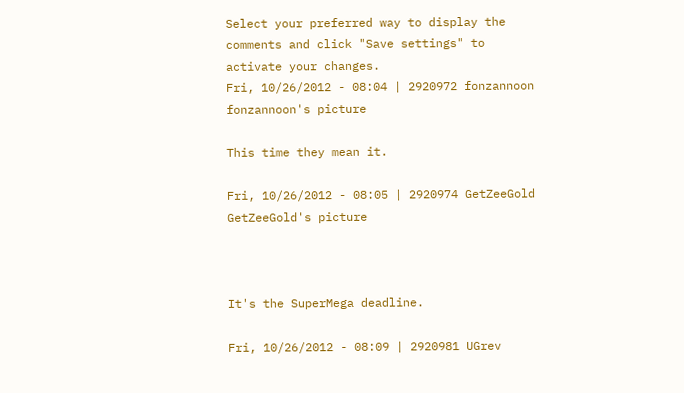Select your preferred way to display the comments and click "Save settings" to activate your changes.
Fri, 10/26/2012 - 08:04 | 2920972 fonzannoon
fonzannoon's picture

This time they mean it.

Fri, 10/26/2012 - 08:05 | 2920974 GetZeeGold
GetZeeGold's picture



It's the SuperMega deadline.

Fri, 10/26/2012 - 08:09 | 2920981 UGrev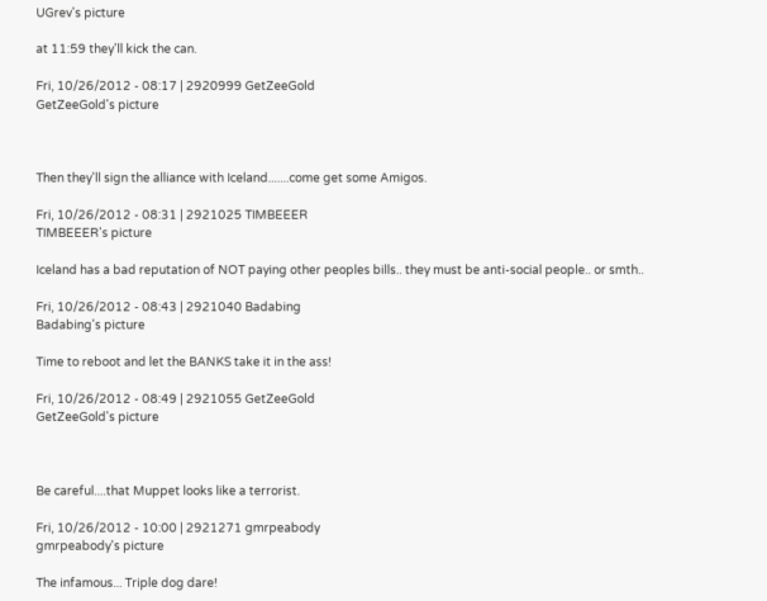UGrev's picture

at 11:59 they'll kick the can.

Fri, 10/26/2012 - 08:17 | 2920999 GetZeeGold
GetZeeGold's picture



Then they'll sign the alliance with Iceland.......come get some Amigos.

Fri, 10/26/2012 - 08:31 | 2921025 TIMBEEER
TIMBEEER's picture

Iceland has a bad reputation of NOT paying other peoples bills.. they must be anti-social people.. or smth..

Fri, 10/26/2012 - 08:43 | 2921040 Badabing
Badabing's picture

Time to reboot and let the BANKS take it in the ass!

Fri, 10/26/2012 - 08:49 | 2921055 GetZeeGold
GetZeeGold's picture



Be careful....that Muppet looks like a terrorist.

Fri, 10/26/2012 - 10:00 | 2921271 gmrpeabody
gmrpeabody's picture

The infamous... Triple dog dare!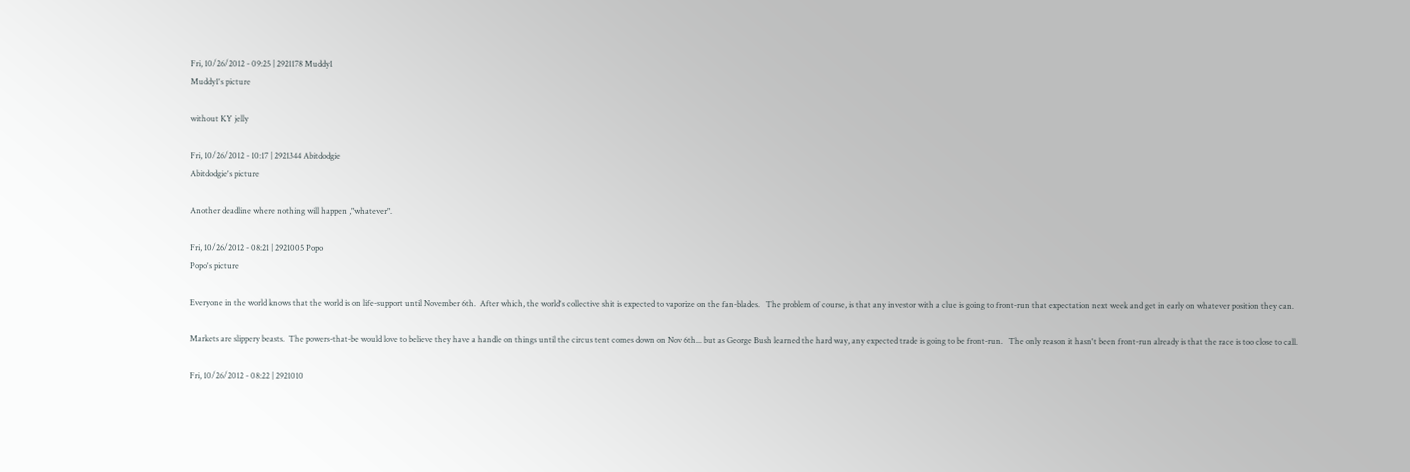Fri, 10/26/2012 - 09:25 | 2921178 Muddy1
Muddy1's picture

without KY jelly

Fri, 10/26/2012 - 10:17 | 2921344 Abitdodgie
Abitdodgie's picture

Another deadline where nothing will happen ,"whatever".

Fri, 10/26/2012 - 08:21 | 2921005 Popo
Popo's picture

Everyone in the world knows that the world is on life-support until November 6th.  After which, the world's collective shit is expected to vaporize on the fan-blades.   The problem of course, is that any investor with a clue is going to front-run that expectation next week and get in early on whatever position they can.

Markets are slippery beasts.  The powers-that-be would love to believe they have a handle on things until the circus tent comes down on Nov 6th... but as George Bush learned the hard way, any expected trade is going to be front-run.   The only reason it hasn't been front-run already is that the race is too close to call.

Fri, 10/26/2012 - 08:22 | 2921010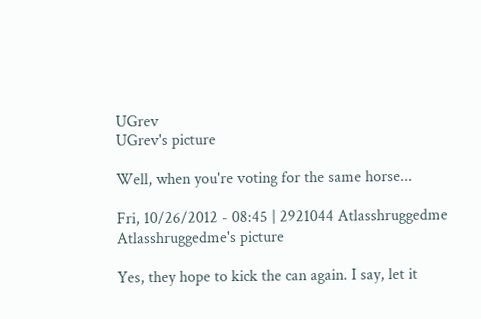UGrev
UGrev's picture

Well, when you're voting for the same horse...

Fri, 10/26/2012 - 08:45 | 2921044 Atlasshruggedme
Atlasshruggedme's picture

Yes, they hope to kick the can again. I say, let it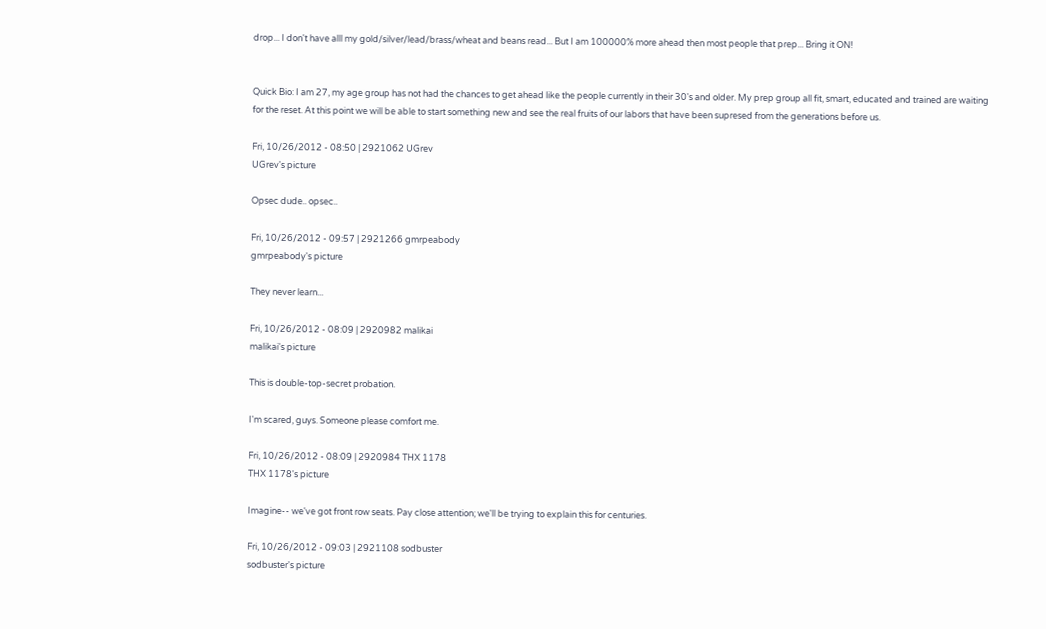drop... I don't have alll my gold/silver/lead/brass/wheat and beans read... But I am 100000% more ahead then most people that prep... Bring it ON!


Quick Bio: I am 27, my age group has not had the chances to get ahead like the people currently in their 30's and older. My prep group all fit, smart, educated and trained are waiting for the reset. At this point we will be able to start something new and see the real fruits of our labors that have been supresed from the generations before us.

Fri, 10/26/2012 - 08:50 | 2921062 UGrev
UGrev's picture

Opsec dude.. opsec..

Fri, 10/26/2012 - 09:57 | 2921266 gmrpeabody
gmrpeabody's picture

They never learn...

Fri, 10/26/2012 - 08:09 | 2920982 malikai
malikai's picture

This is double-top-secret probation.

I'm scared, guys. Someone please comfort me.

Fri, 10/26/2012 - 08:09 | 2920984 THX 1178
THX 1178's picture

Imagine-- we've got front row seats. Pay close attention; we'll be trying to explain this for centuries.

Fri, 10/26/2012 - 09:03 | 2921108 sodbuster
sodbuster's picture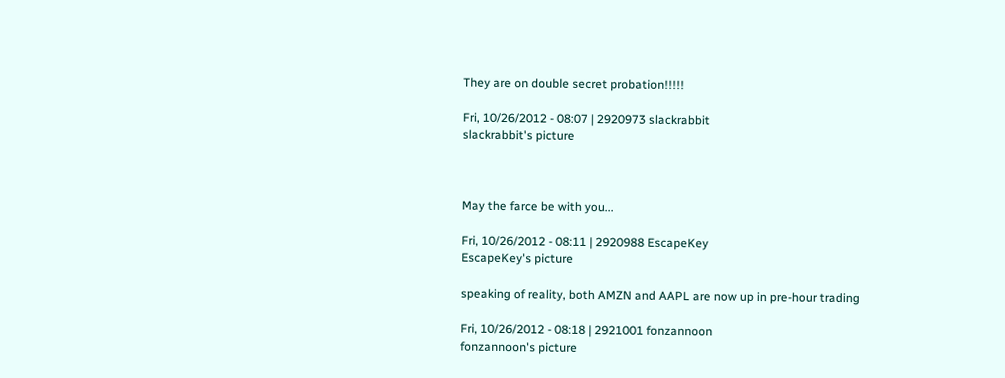They are on double secret probation!!!!!

Fri, 10/26/2012 - 08:07 | 2920973 slackrabbit
slackrabbit's picture



May the farce be with you...

Fri, 10/26/2012 - 08:11 | 2920988 EscapeKey
EscapeKey's picture

speaking of reality, both AMZN and AAPL are now up in pre-hour trading

Fri, 10/26/2012 - 08:18 | 2921001 fonzannoon
fonzannoon's picture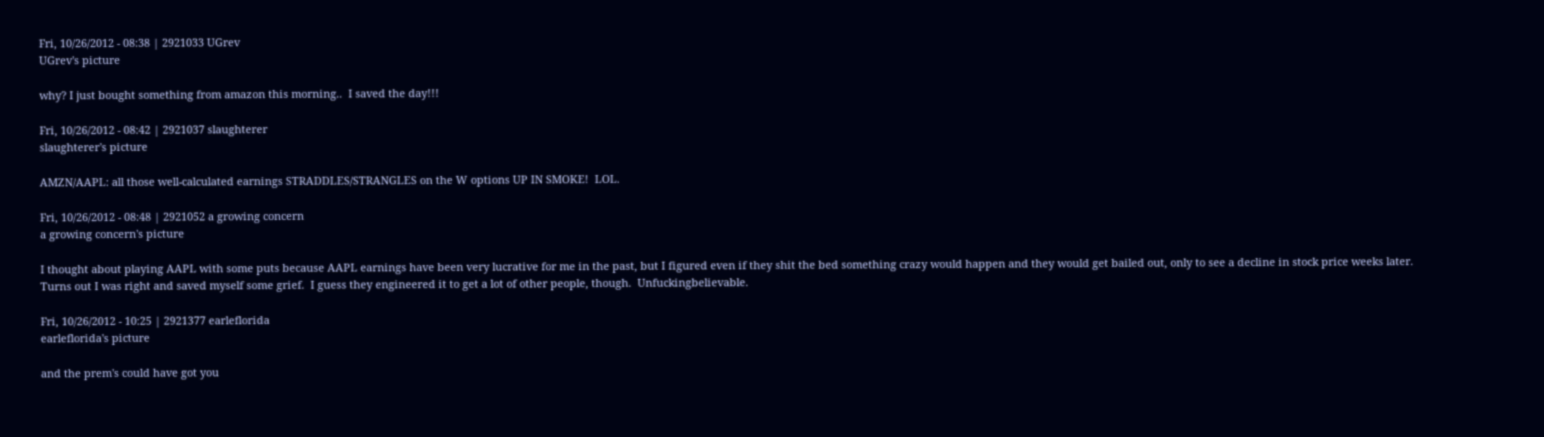Fri, 10/26/2012 - 08:38 | 2921033 UGrev
UGrev's picture

why? I just bought something from amazon this morning..  I saved the day!!!

Fri, 10/26/2012 - 08:42 | 2921037 slaughterer
slaughterer's picture

AMZN/AAPL: all those well-calculated earnings STRADDLES/STRANGLES on the W options UP IN SMOKE!  LOL.

Fri, 10/26/2012 - 08:48 | 2921052 a growing concern
a growing concern's picture

I thought about playing AAPL with some puts because AAPL earnings have been very lucrative for me in the past, but I figured even if they shit the bed something crazy would happen and they would get bailed out, only to see a decline in stock price weeks later.  Turns out I was right and saved myself some grief.  I guess they engineered it to get a lot of other people, though.  Unfuckingbelievable.

Fri, 10/26/2012 - 10:25 | 2921377 earleflorida
earleflorida's picture

and the prem's could have got you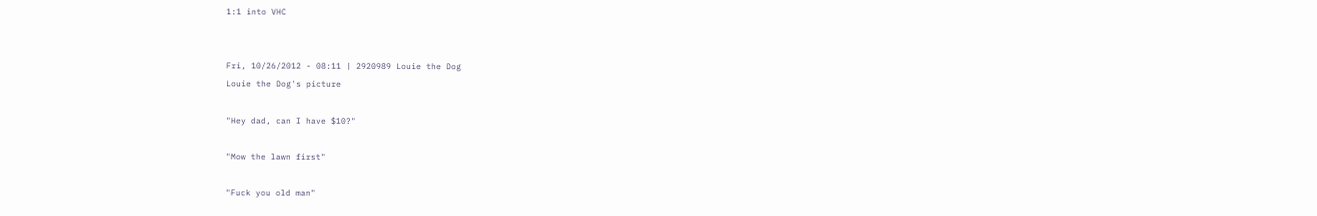1:1 into VHC


Fri, 10/26/2012 - 08:11 | 2920989 Louie the Dog
Louie the Dog's picture

"Hey dad, can I have $10?"

"Mow the lawn first"

"Fuck you old man"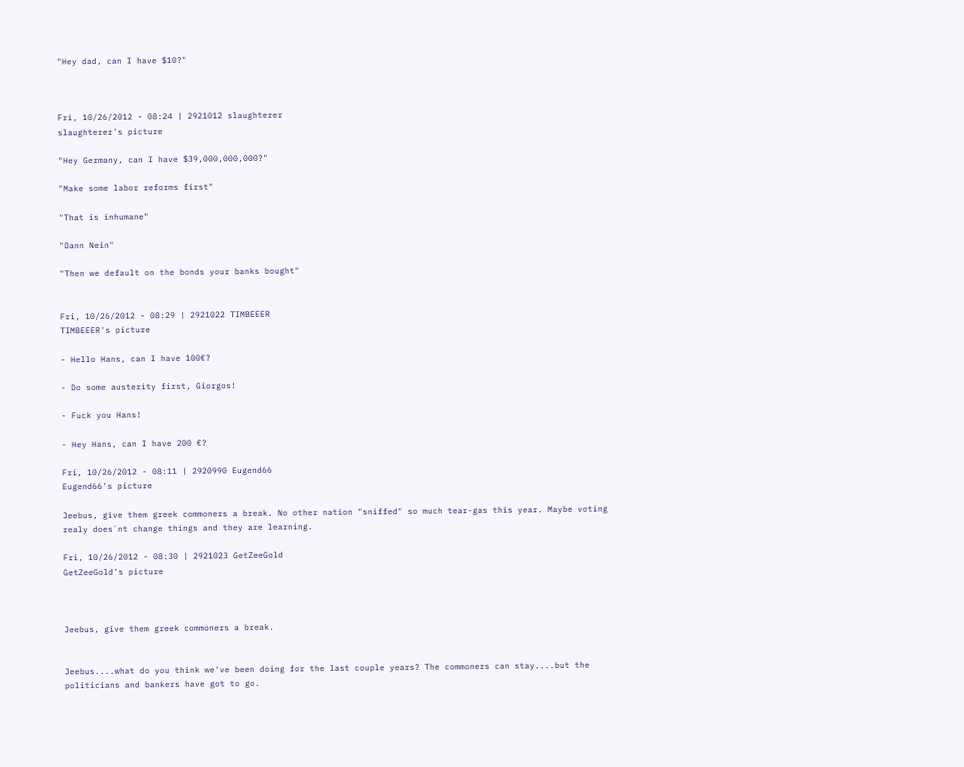"Hey dad, can I have $10?"



Fri, 10/26/2012 - 08:24 | 2921012 slaughterer
slaughterer's picture

"Hey Germany, can I have $39,000,000,000?"

"Make some labor reforms first"

"That is inhumane"

"Dann Nein"

"Then we default on the bonds your banks bought"


Fri, 10/26/2012 - 08:29 | 2921022 TIMBEEER
TIMBEEER's picture

- Hello Hans, can I have 100€?

- Do some austerity first, Giorgos!

- Fuck you Hans!

- Hey Hans, can I have 200 €?

Fri, 10/26/2012 - 08:11 | 2920990 Eugend66
Eugend66's picture

Jeebus, give them greek commoners a break. No other nation "sniffed" so much tear-gas this year. Maybe voting realy does`nt change things and they are learning.

Fri, 10/26/2012 - 08:30 | 2921023 GetZeeGold
GetZeeGold's picture



Jeebus, give them greek commoners a break.


Jeebus....what do you think we've been doing for the last couple years? The commoners can stay....but the politicians and bankers have got to go.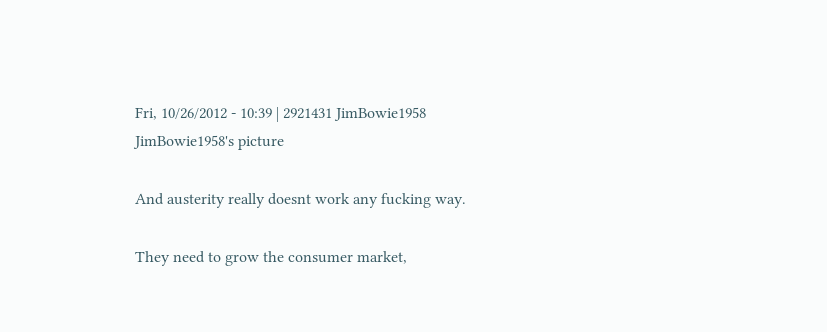Fri, 10/26/2012 - 10:39 | 2921431 JimBowie1958
JimBowie1958's picture

And austerity really doesnt work any fucking way.

They need to grow the consumer market,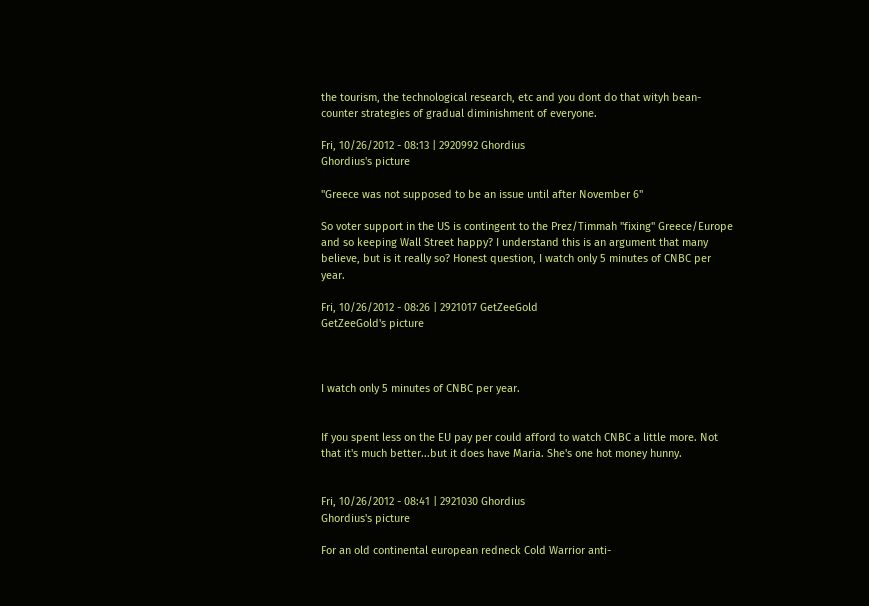the tourism, the technological research, etc and you dont do that wityh bean-counter strategies of gradual diminishment of everyone.

Fri, 10/26/2012 - 08:13 | 2920992 Ghordius
Ghordius's picture

"Greece was not supposed to be an issue until after November 6"

So voter support in the US is contingent to the Prez/Timmah "fixing" Greece/Europe and so keeping Wall Street happy? I understand this is an argument that many believe, but is it really so? Honest question, I watch only 5 minutes of CNBC per year.

Fri, 10/26/2012 - 08:26 | 2921017 GetZeeGold
GetZeeGold's picture



I watch only 5 minutes of CNBC per year.


If you spent less on the EU pay per could afford to watch CNBC a little more. Not that it's much better...but it does have Maria. She's one hot money hunny.


Fri, 10/26/2012 - 08:41 | 2921030 Ghordius
Ghordius's picture

For an old continental european redneck Cold Warrior anti-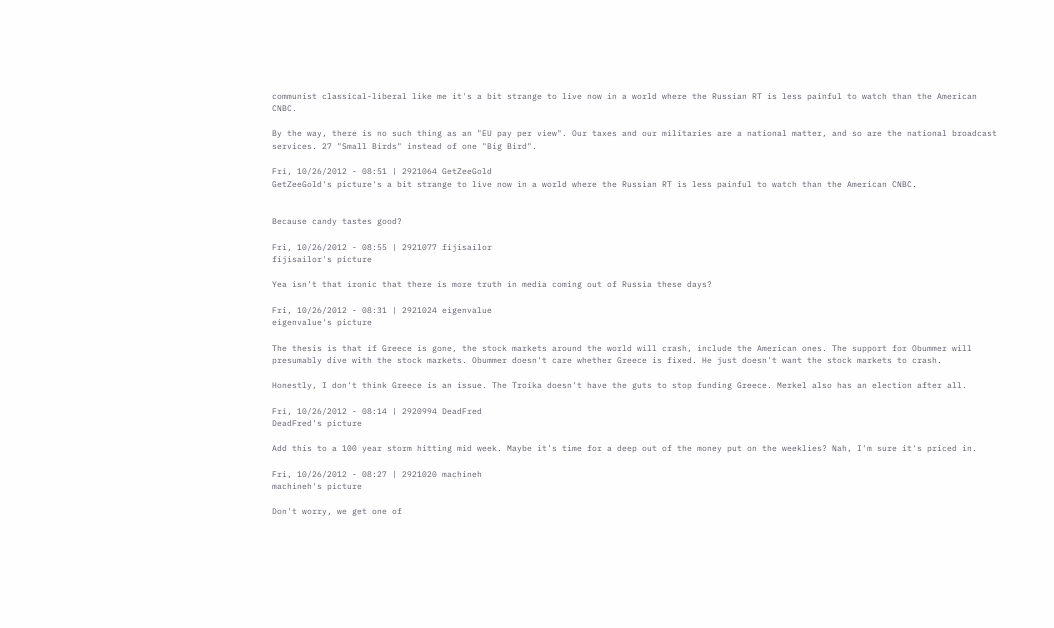communist classical-liberal like me it's a bit strange to live now in a world where the Russian RT is less painful to watch than the American CNBC.

By the way, there is no such thing as an "EU pay per view". Our taxes and our militaries are a national matter, and so are the national broadcast services. 27 "Small Birds" instead of one "Big Bird".

Fri, 10/26/2012 - 08:51 | 2921064 GetZeeGold
GetZeeGold's picture's a bit strange to live now in a world where the Russian RT is less painful to watch than the American CNBC.


Because candy tastes good?

Fri, 10/26/2012 - 08:55 | 2921077 fijisailor
fijisailor's picture

Yea isn't that ironic that there is more truth in media coming out of Russia these days?

Fri, 10/26/2012 - 08:31 | 2921024 eigenvalue
eigenvalue's picture

The thesis is that if Greece is gone, the stock markets around the world will crash, include the American ones. The support for Obummer will presumably dive with the stock markets. Obummer doesn't care whether Greece is fixed. He just doesn't want the stock markets to crash.

Honestly, I don't think Greece is an issue. The Troika doesn't have the guts to stop funding Greece. Merkel also has an election after all.

Fri, 10/26/2012 - 08:14 | 2920994 DeadFred
DeadFred's picture

Add this to a 100 year storm hitting mid week. Maybe it's time for a deep out of the money put on the weeklies? Nah, I'm sure it's priced in.

Fri, 10/26/2012 - 08:27 | 2921020 machineh
machineh's picture

Don't worry, we get one of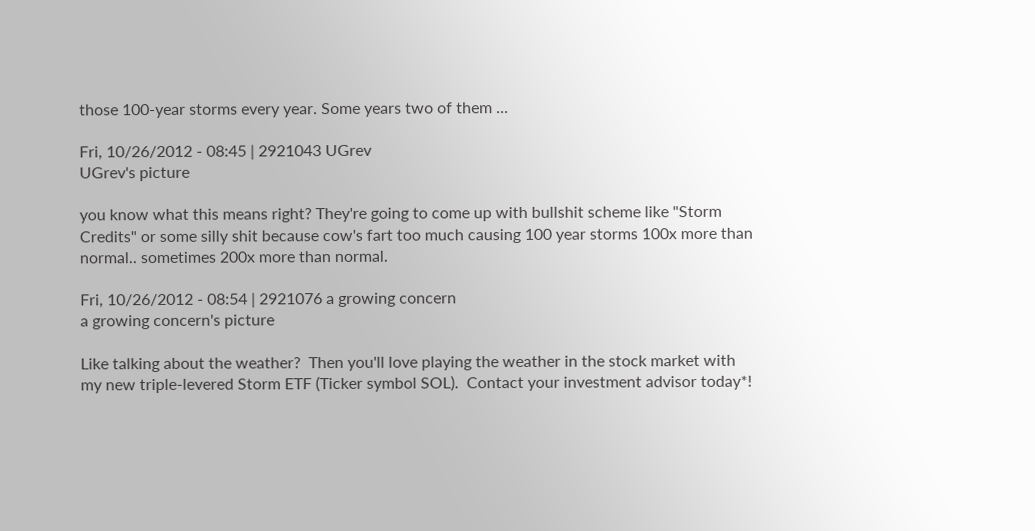those 100-year storms every year. Some years two of them ...

Fri, 10/26/2012 - 08:45 | 2921043 UGrev
UGrev's picture

you know what this means right? They're going to come up with bullshit scheme like "Storm Credits" or some silly shit because cow's fart too much causing 100 year storms 100x more than normal.. sometimes 200x more than normal.

Fri, 10/26/2012 - 08:54 | 2921076 a growing concern
a growing concern's picture

Like talking about the weather?  Then you'll love playing the weather in the stock market with my new triple-levered Storm ETF (Ticker symbol SOL).  Contact your investment advisor today*!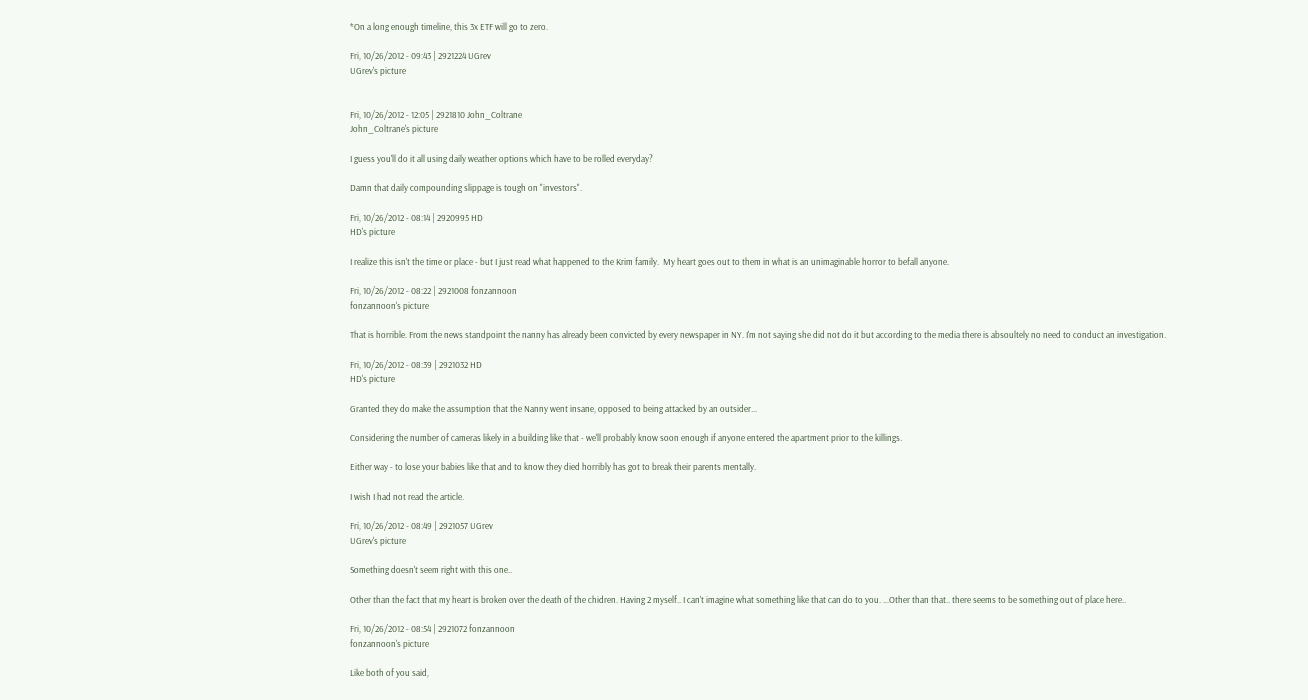*On a long enough timeline, this 3x ETF will go to zero.

Fri, 10/26/2012 - 09:43 | 2921224 UGrev
UGrev's picture


Fri, 10/26/2012 - 12:05 | 2921810 John_Coltrane
John_Coltrane's picture

I guess you'll do it all using daily weather options which have to be rolled everyday?

Damn that daily compounding slippage is tough on "investors".

Fri, 10/26/2012 - 08:14 | 2920995 HD
HD's picture

I realize this isn't the time or place - but I just read what happened to the Krim family.  My heart goes out to them in what is an unimaginable horror to befall anyone.

Fri, 10/26/2012 - 08:22 | 2921008 fonzannoon
fonzannoon's picture

That is horrible. From the news standpoint the nanny has already been convicted by every newspaper in NY. I'm not saying she did not do it but according to the media there is absoultely no need to conduct an investigation.

Fri, 10/26/2012 - 08:39 | 2921032 HD
HD's picture

Granted they do make the assumption that the Nanny went insane, opposed to being attacked by an outsider...

Considering the number of cameras likely in a building like that - we'll probably know soon enough if anyone entered the apartment prior to the killings.

Either way - to lose your babies like that and to know they died horribly has got to break their parents mentally.

I wish I had not read the article.

Fri, 10/26/2012 - 08:49 | 2921057 UGrev
UGrev's picture

Something doesn't seem right with this one..

Other than the fact that my heart is broken over the death of the chidren. Having 2 myself.. I can't imagine what something like that can do to you. ...Other than that.. there seems to be something out of place here..

Fri, 10/26/2012 - 08:54 | 2921072 fonzannoon
fonzannoon's picture

Like both of you said,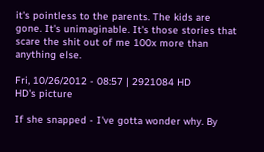it's pointless to the parents. The kids are gone. It's unimaginable. It's those stories that scare the shit out of me 100x more than anything else.

Fri, 10/26/2012 - 08:57 | 2921084 HD
HD's picture

If she snapped - I've gotta wonder why. By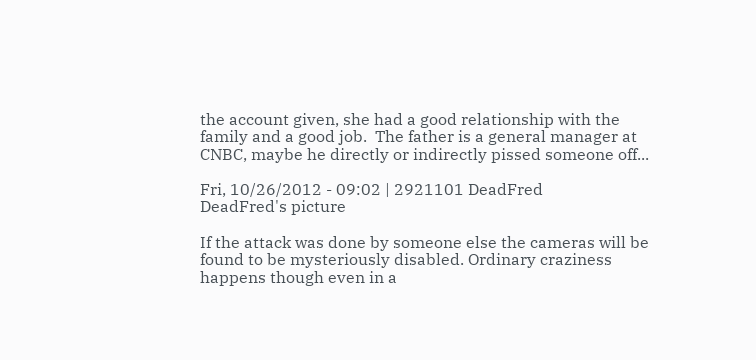the account given, she had a good relationship with the family and a good job.  The father is a general manager at CNBC, maybe he directly or indirectly pissed someone off...

Fri, 10/26/2012 - 09:02 | 2921101 DeadFred
DeadFred's picture

If the attack was done by someone else the cameras will be found to be mysteriously disabled. Ordinary craziness happens though even in a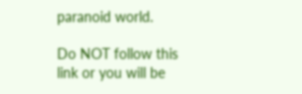paranoid world.

Do NOT follow this link or you will be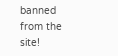banned from the site!